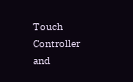Touch Controller and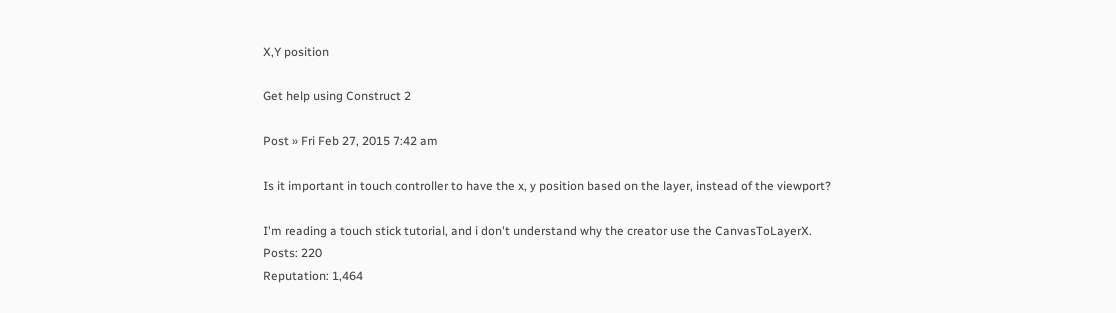X,Y position

Get help using Construct 2

Post » Fri Feb 27, 2015 7:42 am

Is it important in touch controller to have the x, y position based on the layer, instead of the viewport?

I'm reading a touch stick tutorial, and i don't understand why the creator use the CanvasToLayerX.
Posts: 220
Reputation: 1,464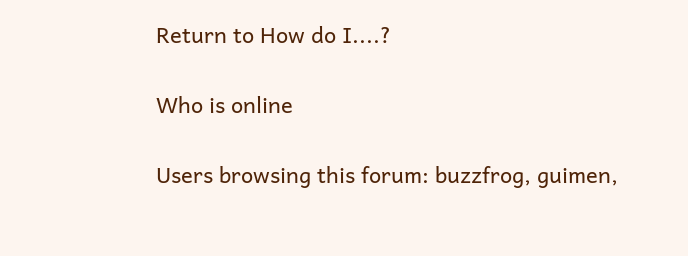Return to How do I....?

Who is online

Users browsing this forum: buzzfrog, guimen,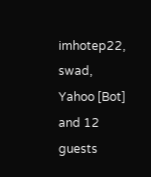imhotep22, swad, Yahoo [Bot] and 12 guests